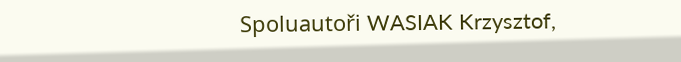Spoluautoři WASIAK Krzysztof,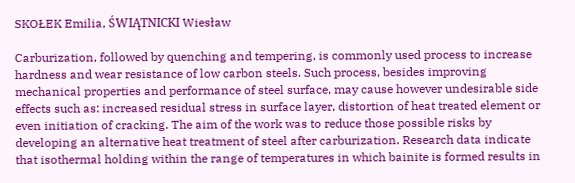SKOŁEK Emilia, ŚWIĄTNICKI Wiesław

Carburization, followed by quenching and tempering, is commonly used process to increase hardness and wear resistance of low carbon steels. Such process, besides improving mechanical properties and performance of steel surface, may cause however undesirable side effects such as: increased residual stress in surface layer, distortion of heat treated element or even initiation of cracking. The aim of the work was to reduce those possible risks by developing an alternative heat treatment of steel after carburization. Research data indicate that isothermal holding within the range of temperatures in which bainite is formed results in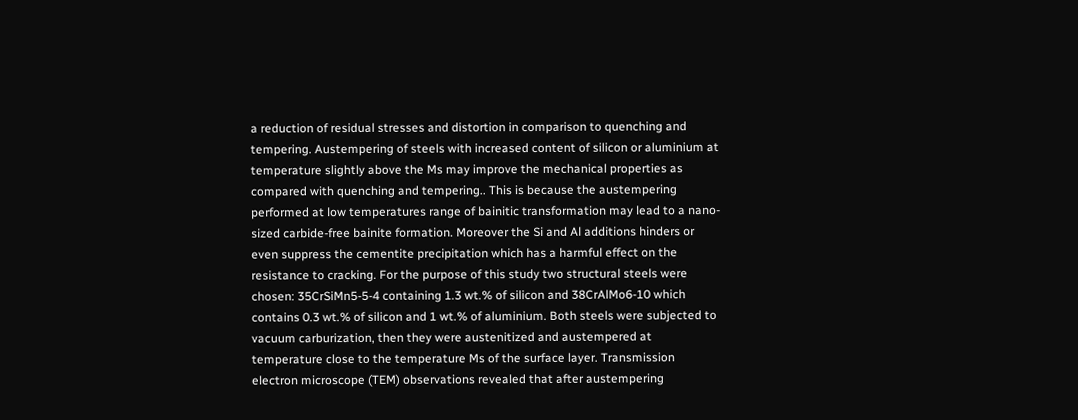a reduction of residual stresses and distortion in comparison to quenching and tempering. Austempering of steels with increased content of silicon or aluminium at temperature slightly above the Ms may improve the mechanical properties as compared with quenching and tempering.. This is because the austempering performed at low temperatures range of bainitic transformation may lead to a nano-sized carbide-free bainite formation. Moreover the Si and Al additions hinders or even suppress the cementite precipitation which has a harmful effect on the resistance to cracking. For the purpose of this study two structural steels were chosen: 35CrSiMn5-5-4 containing 1.3 wt.% of silicon and 38CrAlMo6-10 which contains 0.3 wt.% of silicon and 1 wt.% of aluminium. Both steels were subjected to vacuum carburization, then they were austenitized and austempered at temperature close to the temperature Ms of the surface layer. Transmission electron microscope (TEM) observations revealed that after austempering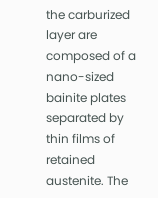the carburized layer are composed of a nano-sized bainite plates separated by thin films of retained austenite. The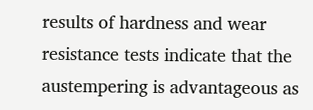results of hardness and wear resistance tests indicate that the austempering is advantageous as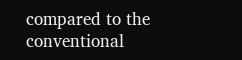compared to the conventional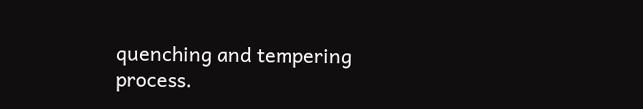quenching and tempering process.